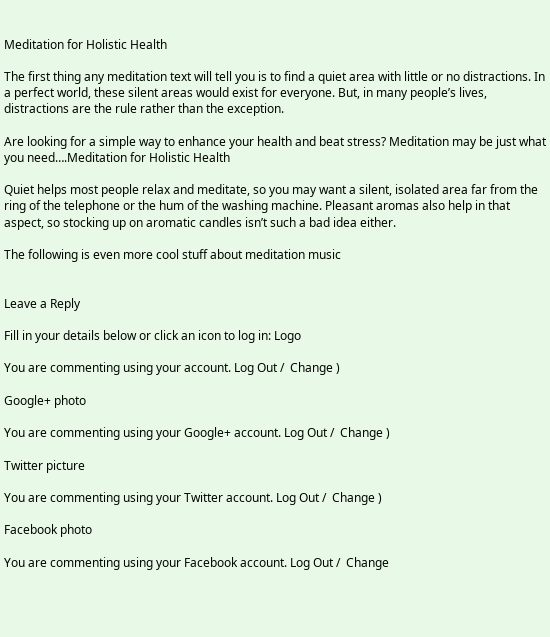Meditation for Holistic Health

The first thing any meditation text will tell you is to find a quiet area with little or no distractions. In a perfect world, these silent areas would exist for everyone. But, in many people’s lives, distractions are the rule rather than the exception.

Are looking for a simple way to enhance your health and beat stress? Meditation may be just what you need….Meditation for Holistic Health

Quiet helps most people relax and meditate, so you may want a silent, isolated area far from the ring of the telephone or the hum of the washing machine. Pleasant aromas also help in that aspect, so stocking up on aromatic candles isn’t such a bad idea either.

The following is even more cool stuff about meditation music


Leave a Reply

Fill in your details below or click an icon to log in: Logo

You are commenting using your account. Log Out /  Change )

Google+ photo

You are commenting using your Google+ account. Log Out /  Change )

Twitter picture

You are commenting using your Twitter account. Log Out /  Change )

Facebook photo

You are commenting using your Facebook account. Log Out /  Change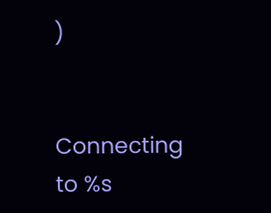)


Connecting to %s